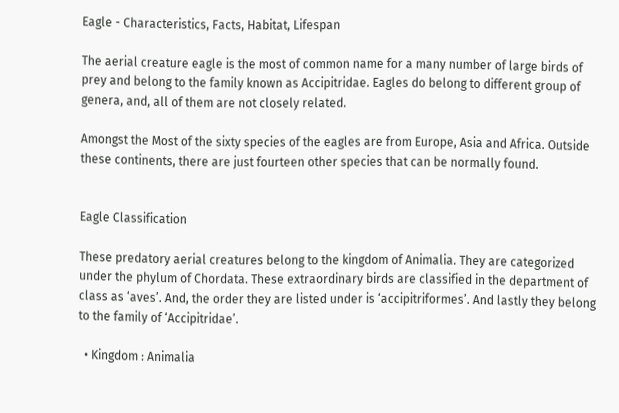Eagle - Characteristics, Facts, Habitat, Lifespan

The aerial creature eagle is the most of common name for a many number of large birds of prey and belong to the family known as Accipitridae. Eagles do belong to different group of genera, and, all of them are not closely related.

Amongst the Most of the sixty species of the eagles are from Europe, Asia and Africa. Outside these continents, there are just fourteen other species that can be normally found.


Eagle Classification

These predatory aerial creatures belong to the kingdom of Animalia. They are categorized under the phylum of Chordata. These extraordinary birds are classified in the department of class as ‘aves’. And, the order they are listed under is ‘accipitriformes’. And lastly they belong to the family of ‘Accipitridae’.

  • Kingdom : Animalia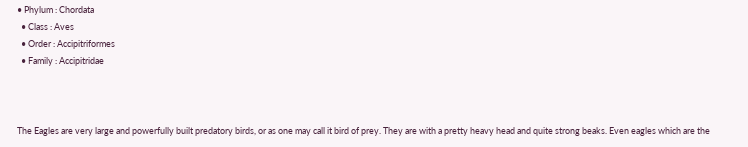• Phylum : Chordata
  • Class : Aves
  • Order : Accipitriformes
  • Family : Accipitridae



The Eagles are very large and powerfully built predatory birds, or as one may call it bird of prey. They are with a pretty heavy head and quite strong beaks. Even eagles which are the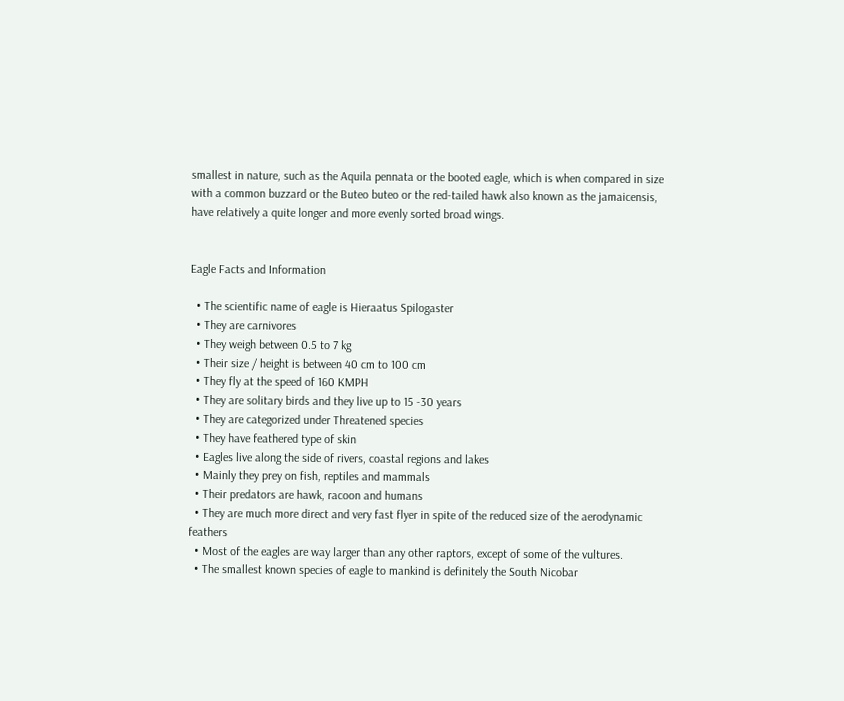smallest in nature, such as the Aquila pennata or the booted eagle, which is when compared in size with a common buzzard or the Buteo buteo or the red-tailed hawk also known as the jamaicensis, have relatively a quite longer and more evenly sorted broad wings.


Eagle Facts and Information

  • The scientific name of eagle is Hieraatus Spilogaster
  • They are carnivores
  • They weigh between 0.5 to 7 kg
  • Their size / height is between 40 cm to 100 cm
  • They fly at the speed of 160 KMPH
  • They are solitary birds and they live up to 15 -30 years
  • They are categorized under Threatened species
  • They have feathered type of skin
  • Eagles live along the side of rivers, coastal regions and lakes
  • Mainly they prey on fish, reptiles and mammals
  • Their predators are hawk, racoon and humans
  • They are much more direct and very fast flyer in spite of the reduced size of the aerodynamic feathers
  • Most of the eagles are way larger than any other raptors, except of some of the vultures.
  • The smallest known species of eagle to mankind is definitely the South Nicobar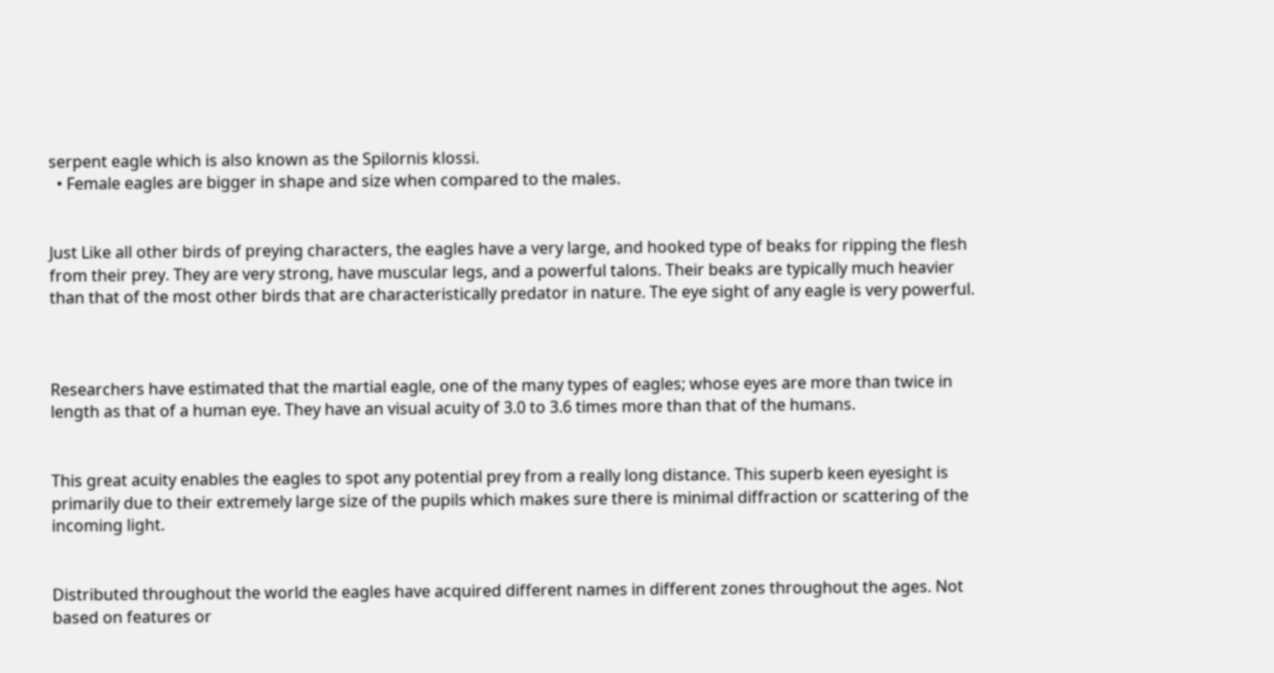serpent eagle which is also known as the Spilornis klossi.
  • Female eagles are bigger in shape and size when compared to the males.


Just Like all other birds of preying characters, the eagles have a very large, and hooked type of beaks for ripping the flesh from their prey. They are very strong, have muscular legs, and a powerful talons. Their beaks are typically much heavier than that of the most other birds that are characteristically predator in nature. The eye sight of any eagle is very powerful.



Researchers have estimated that the martial eagle, one of the many types of eagles; whose eyes are more than twice in length as that of a human eye. They have an visual acuity of 3.0 to 3.6 times more than that of the humans.


This great acuity enables the eagles to spot any potential prey from a really long distance. This superb keen eyesight is primarily due to their extremely large size of the pupils which makes sure there is minimal diffraction or scattering of the incoming light.


Distributed throughout the world the eagles have acquired different names in different zones throughout the ages. Not based on features or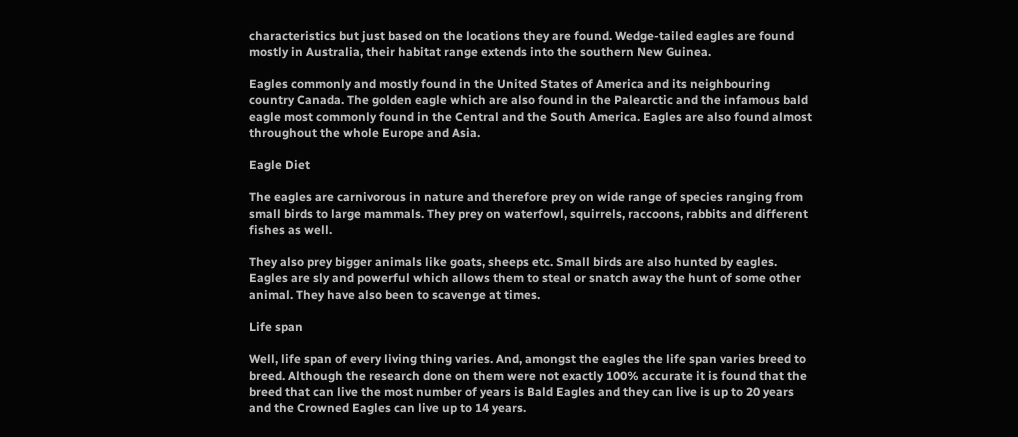characteristics but just based on the locations they are found. Wedge-tailed eagles are found mostly in Australia, their habitat range extends into the southern New Guinea.

Eagles commonly and mostly found in the United States of America and its neighbouring country Canada. The golden eagle which are also found in the Palearctic and the infamous bald eagle most commonly found in the Central and the South America. Eagles are also found almost throughout the whole Europe and Asia.

Eagle Diet

The eagles are carnivorous in nature and therefore prey on wide range of species ranging from small birds to large mammals. They prey on waterfowl, squirrels, raccoons, rabbits and different fishes as well.

They also prey bigger animals like goats, sheeps etc. Small birds are also hunted by eagles. Eagles are sly and powerful which allows them to steal or snatch away the hunt of some other animal. They have also been to scavenge at times.

Life span

Well, life span of every living thing varies. And, amongst the eagles the life span varies breed to breed. Although the research done on them were not exactly 100% accurate it is found that the breed that can live the most number of years is Bald Eagles and they can live is up to 20 years and the Crowned Eagles can live up to 14 years.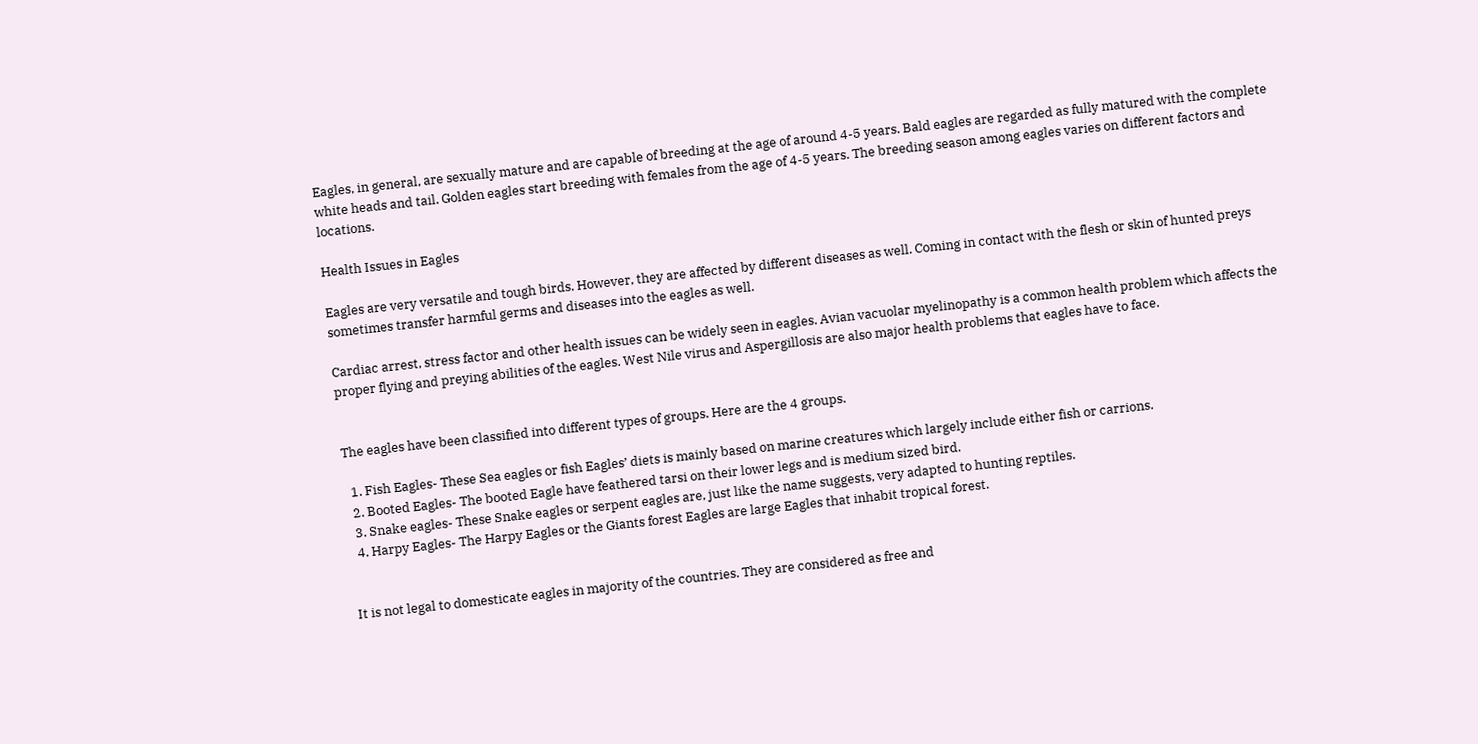Eagles, in general, are sexually mature and are capable of breeding at the age of around 4-5 years. Bald eagles are regarded as fully matured with the complete white heads and tail. Golden eagles start breeding with females from the age of 4-5 years. The breeding season among eagles varies on different factors and locations.

Health Issues in Eagles

Eagles are very versatile and tough birds. However, they are affected by different diseases as well. Coming in contact with the flesh or skin of hunted preys sometimes transfer harmful germs and diseases into the eagles as well.

Cardiac arrest, stress factor and other health issues can be widely seen in eagles. Avian vacuolar myelinopathy is a common health problem which affects the proper flying and preying abilities of the eagles. West Nile virus and Aspergillosis are also major health problems that eagles have to face.


The eagles have been classified into different types of groups. Here are the 4 groups.

  1. Fish Eagles- These Sea eagles or fish Eagles’ diets is mainly based on marine creatures which largely include either fish or carrions.
  2. Booted Eagles- The booted Eagle have feathered tarsi on their lower legs and is medium sized bird.
  3. Snake eagles- These Snake eagles or serpent eagles are, just like the name suggests, very adapted to hunting reptiles.
  4. Harpy Eagles- The Harpy Eagles or the Giants forest Eagles are large Eagles that inhabit tropical forest.


It is not legal to domesticate eagles in majority of the countries. They are considered as free and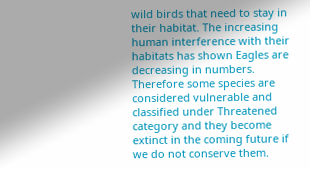wild birds that need to stay in their habitat. The increasing human interference with their habitats has shown Eagles are decreasing in numbers. Therefore some species are considered vulnerable and classified under Threatened category and they become extinct in the coming future if we do not conserve them.